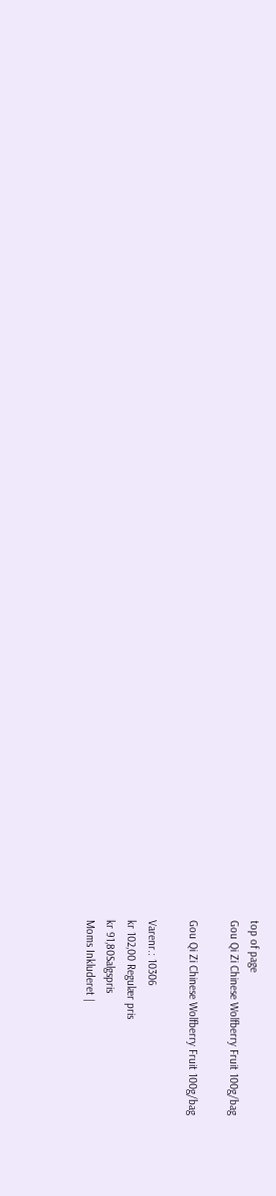top of page
Gou Qi Zi Chinese Wolfberry Fruit 100g/bag

Gou Qi Zi Chinese Wolfberry Fruit 100g/bag

Varenr.: 10306
kr 102,00 Regulær pris
kr 91,80Salgspris
Moms Inkluderet |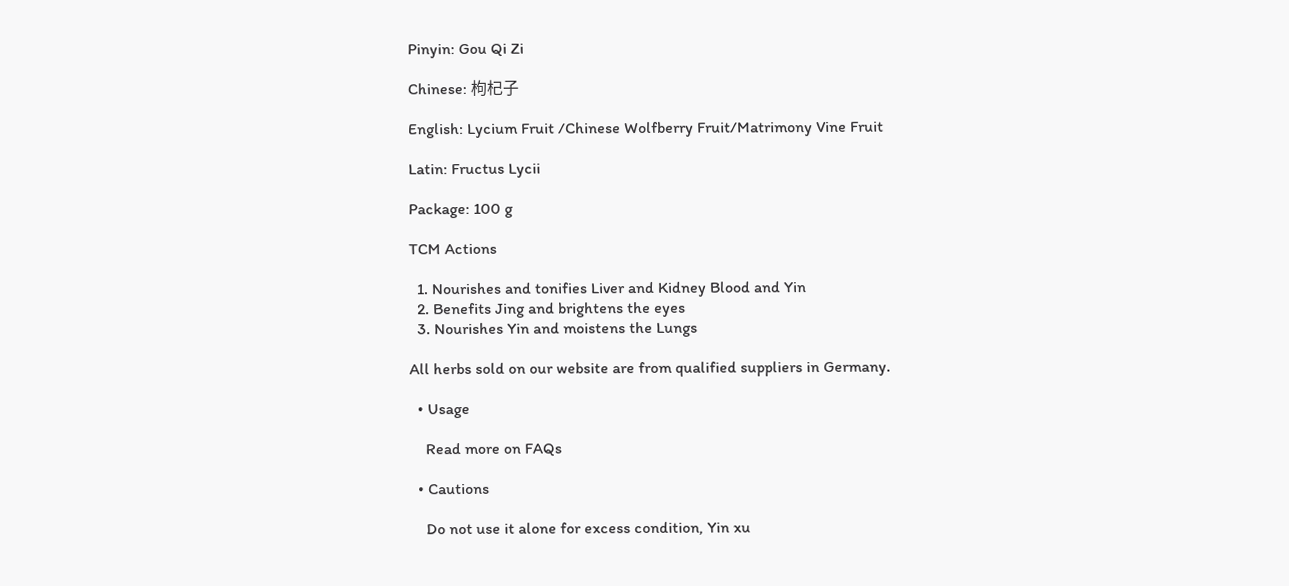Pinyin: Gou Qi Zi

Chinese: 枸杞子

English: Lycium Fruit /Chinese Wolfberry Fruit/Matrimony Vine Fruit

Latin: Fructus Lycii

Package: 100 g

TCM Actions

  1. Nourishes and tonifies Liver and Kidney Blood and Yin
  2. Benefits Jing and brightens the eyes
  3. Nourishes Yin and moistens the Lungs

All herbs sold on our website are from qualified suppliers in Germany.

  • Usage

    Read more on FAQs

  • Cautions

    Do not use it alone for excess condition, Yin xu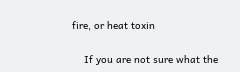fire, or heat toxin

    If you are not sure what the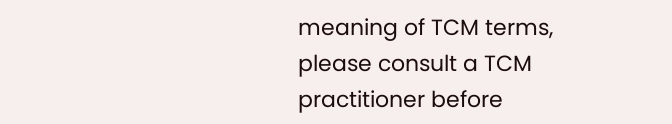meaning of TCM terms, please consult a TCM practitioner before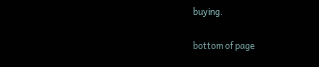buying.

bottom of page